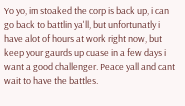Yo yo, im stoaked the corp is back up, i can go back to battlin ya'll, but unfortunatly i have alot of hours at work right now, but keep your gaurds up cuase in a few days i want a good challenger. Peace yall and cant wait to have the battles.